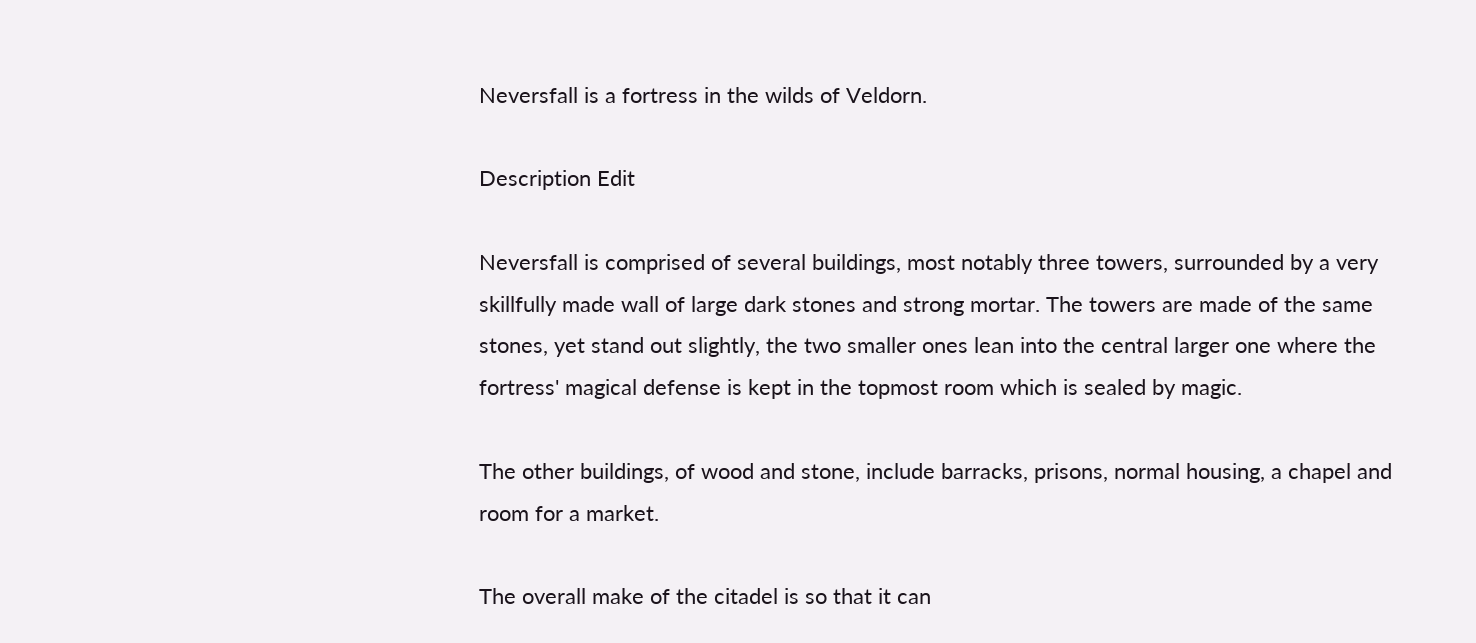Neversfall is a fortress in the wilds of Veldorn.

Description Edit

Neversfall is comprised of several buildings, most notably three towers, surrounded by a very skillfully made wall of large dark stones and strong mortar. The towers are made of the same stones, yet stand out slightly, the two smaller ones lean into the central larger one where the fortress' magical defense is kept in the topmost room which is sealed by magic.

The other buildings, of wood and stone, include barracks, prisons, normal housing, a chapel and room for a market.

The overall make of the citadel is so that it can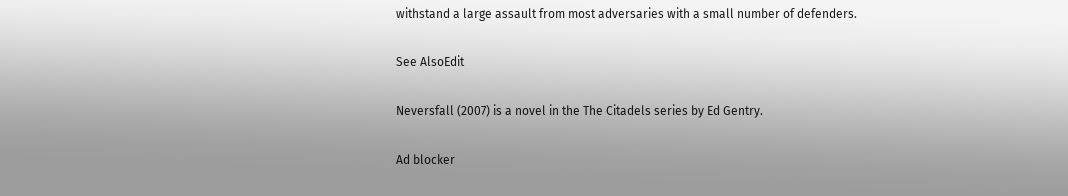withstand a large assault from most adversaries with a small number of defenders.

See AlsoEdit

Neversfall (2007) is a novel in the The Citadels series by Ed Gentry.

Ad blocker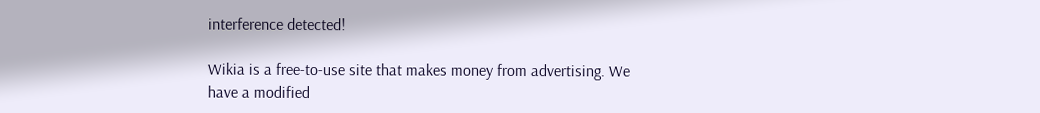interference detected!

Wikia is a free-to-use site that makes money from advertising. We have a modified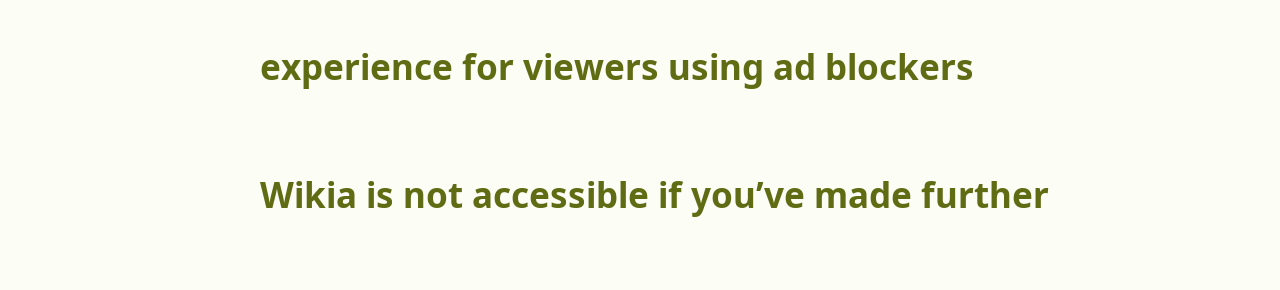experience for viewers using ad blockers

Wikia is not accessible if you’ve made further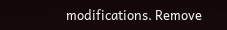modifications. Remove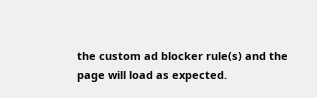the custom ad blocker rule(s) and the page will load as expected.